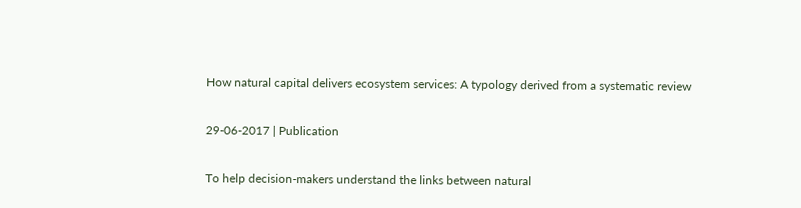How natural capital delivers ecosystem services: A typology derived from a systematic review

29-06-2017 | Publication

To help decision-makers understand the links between natural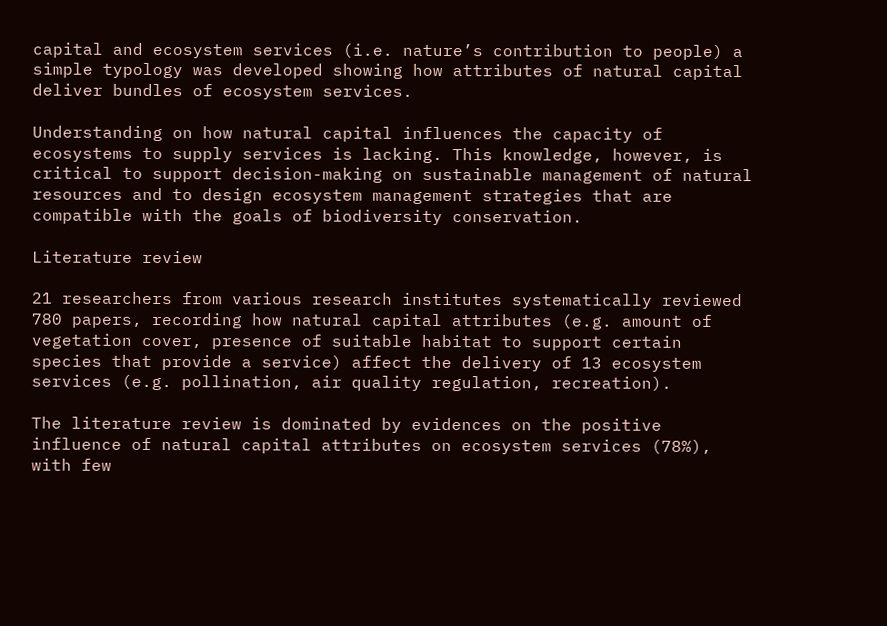capital and ecosystem services (i.e. nature’s contribution to people) a simple typology was developed showing how attributes of natural capital deliver bundles of ecosystem services.

Understanding on how natural capital influences the capacity of ecosystems to supply services is lacking. This knowledge, however, is critical to support decision-making on sustainable management of natural resources and to design ecosystem management strategies that are compatible with the goals of biodiversity conservation.

Literature review

21 researchers from various research institutes systematically reviewed 780 papers, recording how natural capital attributes (e.g. amount of vegetation cover, presence of suitable habitat to support certain species that provide a service) affect the delivery of 13 ecosystem services (e.g. pollination, air quality regulation, recreation).

The literature review is dominated by evidences on the positive influence of natural capital attributes on ecosystem services (78%), with few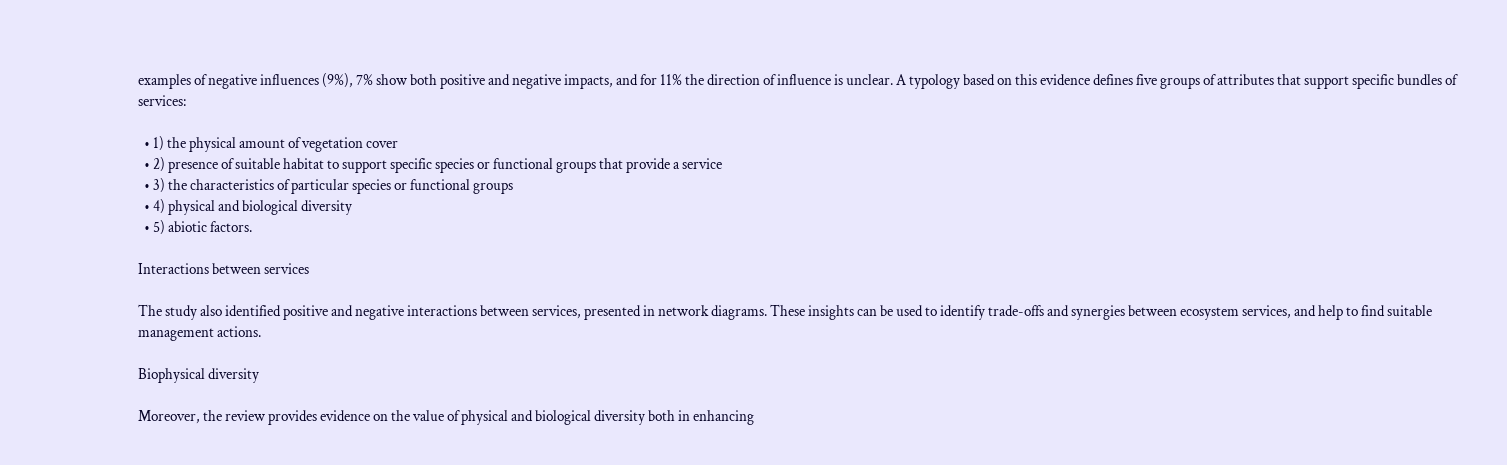examples of negative influences (9%), 7% show both positive and negative impacts, and for 11% the direction of influence is unclear. A typology based on this evidence defines five groups of attributes that support specific bundles of services:

  • 1) the physical amount of vegetation cover
  • 2) presence of suitable habitat to support specific species or functional groups that provide a service
  • 3) the characteristics of particular species or functional groups
  • 4) physical and biological diversity
  • 5) abiotic factors.

Interactions between services

The study also identified positive and negative interactions between services, presented in network diagrams. These insights can be used to identify trade-offs and synergies between ecosystem services, and help to find suitable management actions.

Biophysical diversity

Moreover, the review provides evidence on the value of physical and biological diversity both in enhancing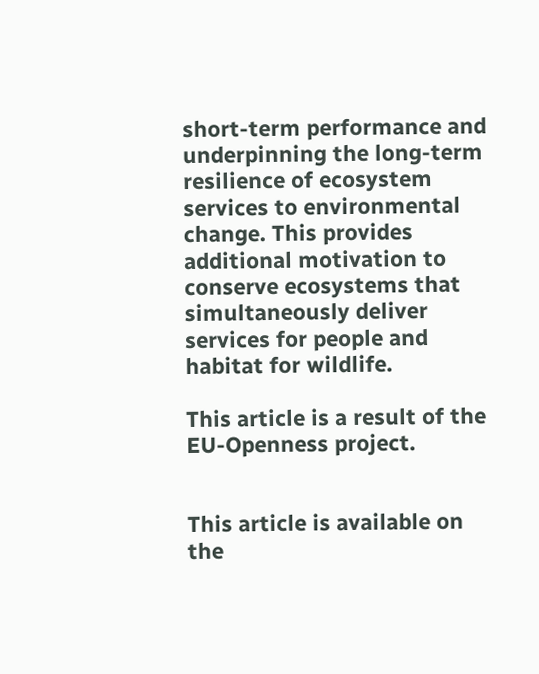short-term performance and underpinning the long-term resilience of ecosystem services to environmental change. This provides additional motivation to conserve ecosystems that simultaneously deliver services for people and habitat for wildlife.

This article is a result of the EU-Openness project.


This article is available on the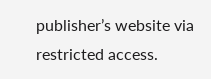publisher’s website via restricted access.